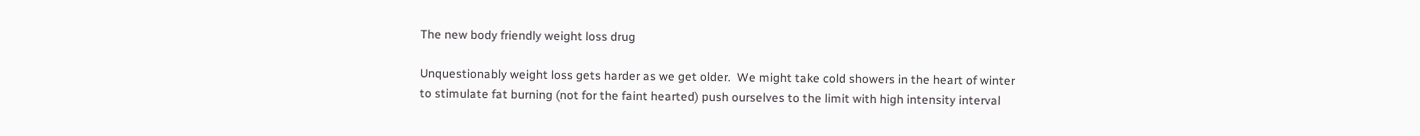The new body friendly weight loss drug

Unquestionably weight loss gets harder as we get older.  We might take cold showers in the heart of winter to stimulate fat burning (not for the faint hearted) push ourselves to the limit with high intensity interval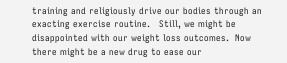training and religiously drive our bodies through an exacting exercise routine.   Still, we might be disappointed with our weight loss outcomes.  Now there might be a new drug to ease our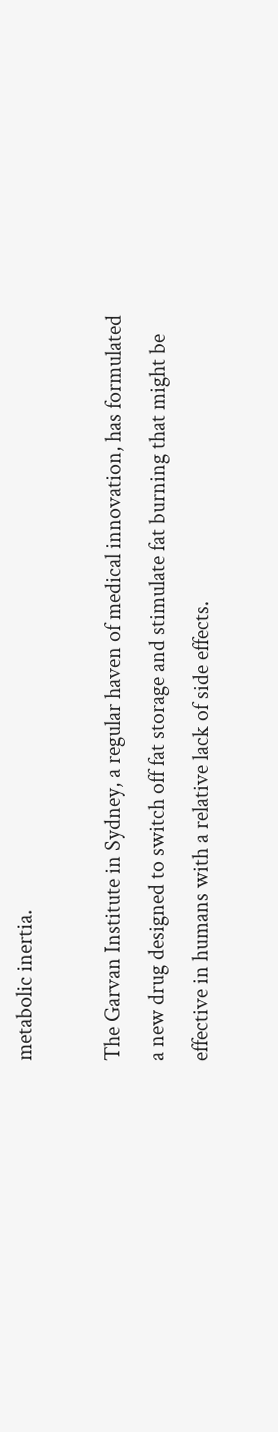metabolic inertia.

The Garvan Institute in Sydney, a regular haven of medical innovation, has formulated a new drug designed to switch off fat storage and stimulate fat burning that might be effective in humans with a relative lack of side effects.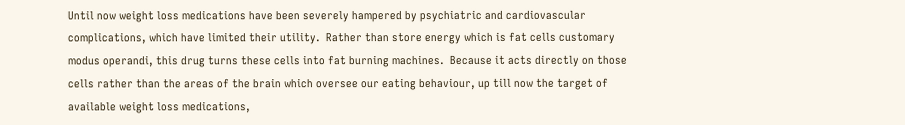Until now weight loss medications have been severely hampered by psychiatric and cardiovascular complications, which have limited their utility.  Rather than store energy which is fat cells customary modus operandi, this drug turns these cells into fat burning machines.  Because it acts directly on those cells rather than the areas of the brain which oversee our eating behaviour, up till now the target of available weight loss medications,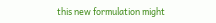this new formulation might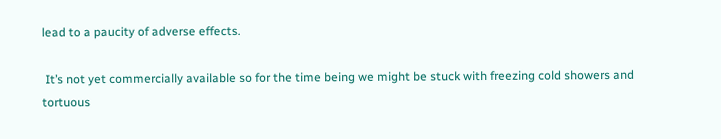lead to a paucity of adverse effects.

 It’s not yet commercially available so for the time being we might be stuck with freezing cold showers and tortuous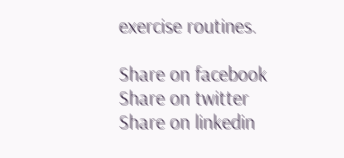exercise routines.

Share on facebook
Share on twitter
Share on linkedin